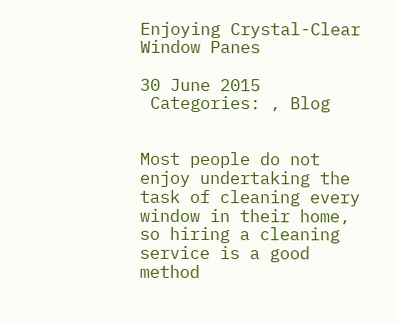Enjoying Crystal-Clear Window Panes

30 June 2015
 Categories: , Blog


Most people do not enjoy undertaking the task of cleaning every window in their home, so hiring a cleaning service is a good method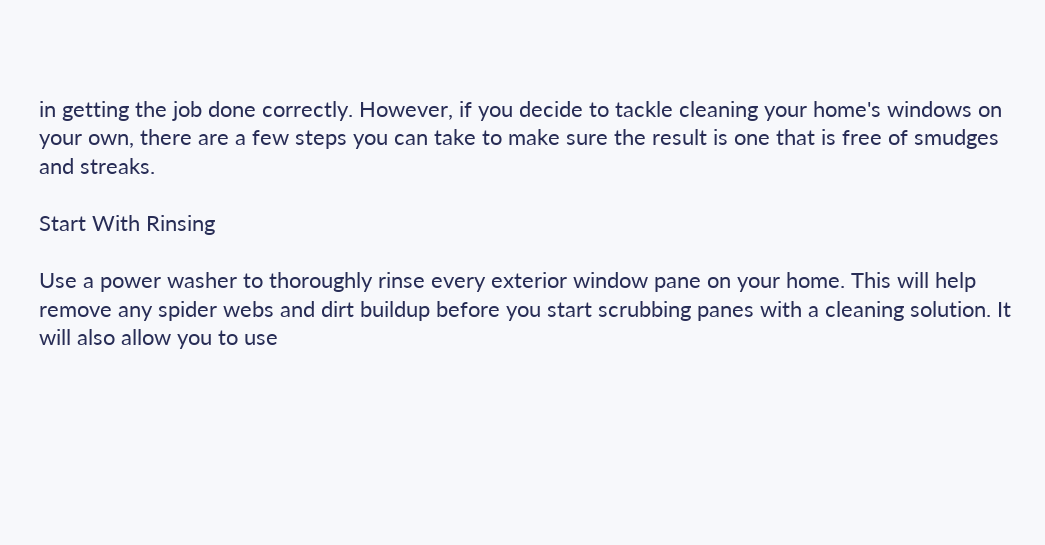in getting the job done correctly. However, if you decide to tackle cleaning your home's windows on your own, there are a few steps you can take to make sure the result is one that is free of smudges and streaks.

Start With Rinsing

Use a power washer to thoroughly rinse every exterior window pane on your home. This will help remove any spider webs and dirt buildup before you start scrubbing panes with a cleaning solution. It will also allow you to use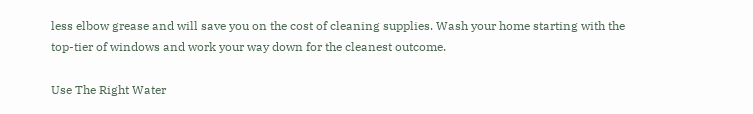less elbow grease and will save you on the cost of cleaning supplies. Wash your home starting with the top-tier of windows and work your way down for the cleanest outcome.

Use The Right Water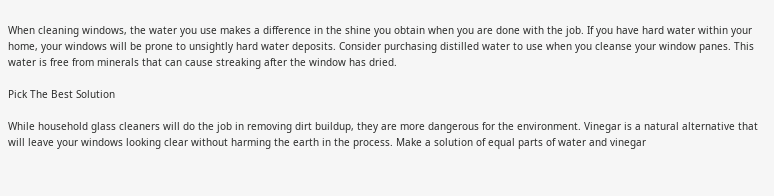When cleaning windows, the water you use makes a difference in the shine you obtain when you are done with the job. If you have hard water within your home, your windows will be prone to unsightly hard water deposits. Consider purchasing distilled water to use when you cleanse your window panes. This water is free from minerals that can cause streaking after the window has dried.

Pick The Best Solution

While household glass cleaners will do the job in removing dirt buildup, they are more dangerous for the environment. Vinegar is a natural alternative that will leave your windows looking clear without harming the earth in the process. Make a solution of equal parts of water and vinegar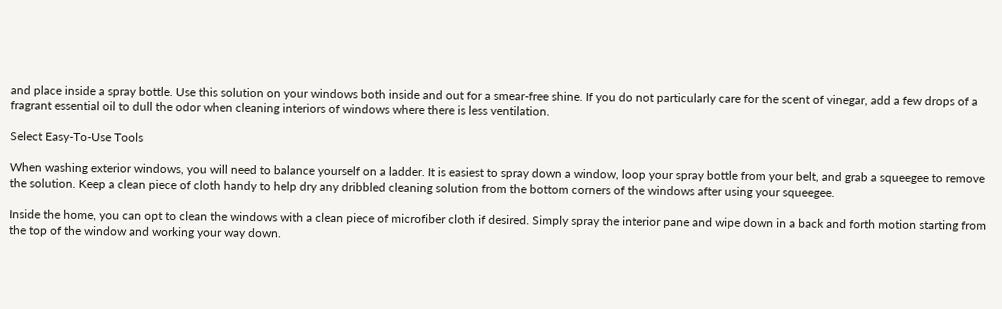and place inside a spray bottle. Use this solution on your windows both inside and out for a smear-free shine. If you do not particularly care for the scent of vinegar, add a few drops of a fragrant essential oil to dull the odor when cleaning interiors of windows where there is less ventilation.

Select Easy-To-Use Tools

When washing exterior windows, you will need to balance yourself on a ladder. It is easiest to spray down a window, loop your spray bottle from your belt, and grab a squeegee to remove the solution. Keep a clean piece of cloth handy to help dry any dribbled cleaning solution from the bottom corners of the windows after using your squeegee.

Inside the home, you can opt to clean the windows with a clean piece of microfiber cloth if desired. Simply spray the interior pane and wipe down in a back and forth motion starting from the top of the window and working your way down.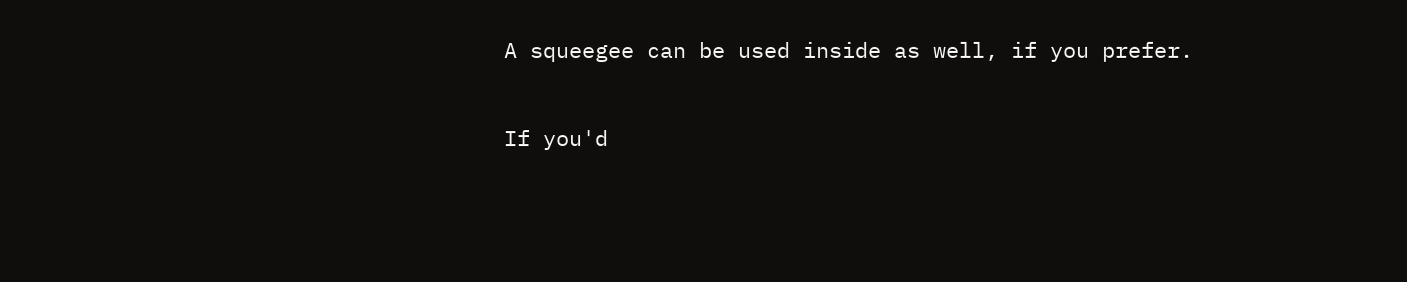A squeegee can be used inside as well, if you prefer.

If you'd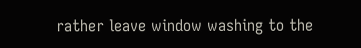rather leave window washing to the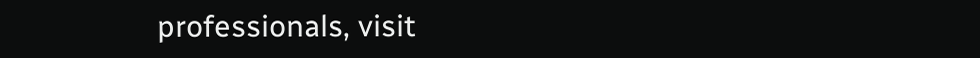professionals, visit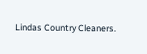Lindas Country Cleaners.